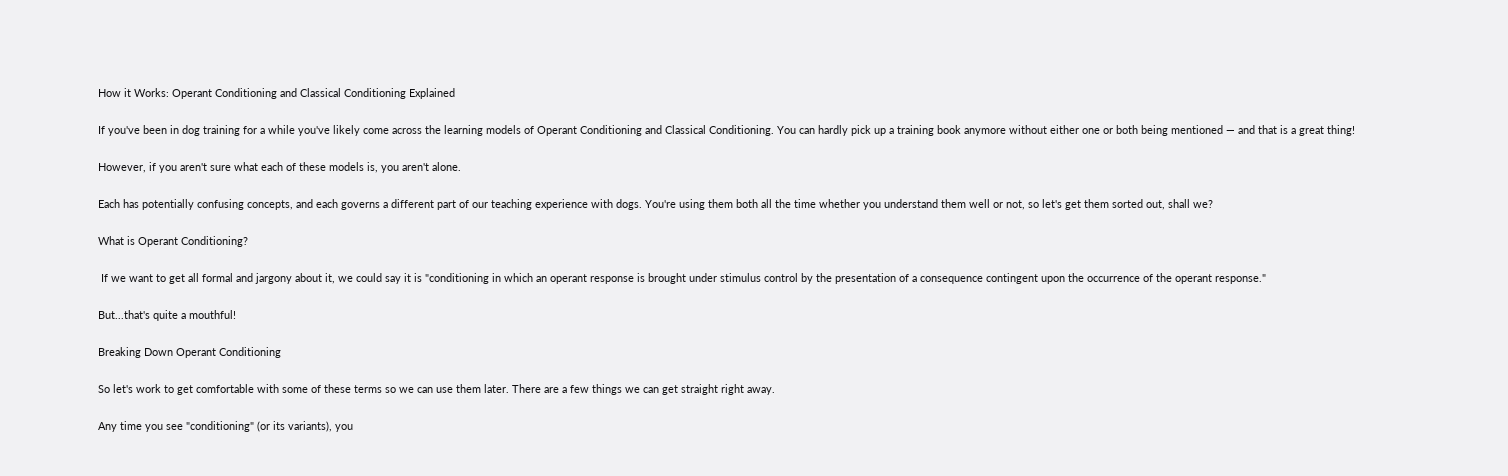How it Works: Operant Conditioning and Classical Conditioning Explained

If you've been in dog training for a while you've likely come across the learning models of Operant Conditioning and Classical Conditioning. You can hardly pick up a training book anymore without either one or both being mentioned — and that is a great thing!

However, if you aren't sure what each of these models is, you aren't alone.

Each has potentially confusing concepts, and each governs a different part of our teaching experience with dogs. You're using them both all the time whether you understand them well or not, so let's get them sorted out, shall we?

What is Operant Conditioning?

 If we want to get all formal and jargony about it, we could say it is "conditioning in which an operant response is brought under stimulus control by the presentation of a consequence contingent upon the occurrence of the operant response."

But...that's quite a mouthful!

Breaking Down Operant Conditioning

So let's work to get comfortable with some of these terms so we can use them later. There are a few things we can get straight right away.

Any time you see "conditioning" (or its variants), you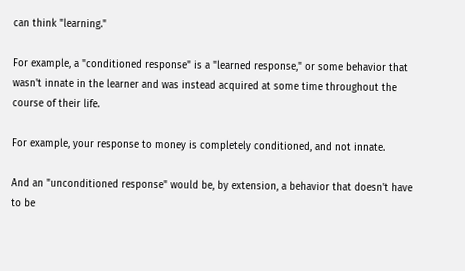can think "learning."

For example, a "conditioned response" is a "learned response," or some behavior that wasn't innate in the learner and was instead acquired at some time throughout the course of their life.

For example, your response to money is completely conditioned, and not innate.

And an "unconditioned response" would be, by extension, a behavior that doesn't have to be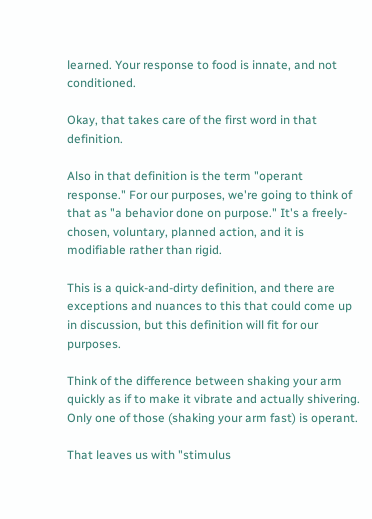learned. Your response to food is innate, and not conditioned.

Okay, that takes care of the first word in that definition.

Also in that definition is the term "operant response." For our purposes, we're going to think of that as "a behavior done on purpose." It's a freely-chosen, voluntary, planned action, and it is modifiable rather than rigid.

This is a quick-and-dirty definition, and there are exceptions and nuances to this that could come up in discussion, but this definition will fit for our purposes.

Think of the difference between shaking your arm quickly as if to make it vibrate and actually shivering. Only one of those (shaking your arm fast) is operant.

That leaves us with "stimulus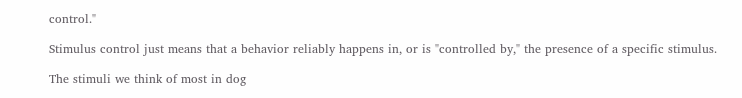control."

Stimulus control just means that a behavior reliably happens in, or is "controlled by," the presence of a specific stimulus.

The stimuli we think of most in dog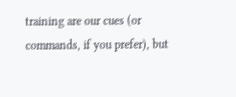training are our cues (or commands, if you prefer), but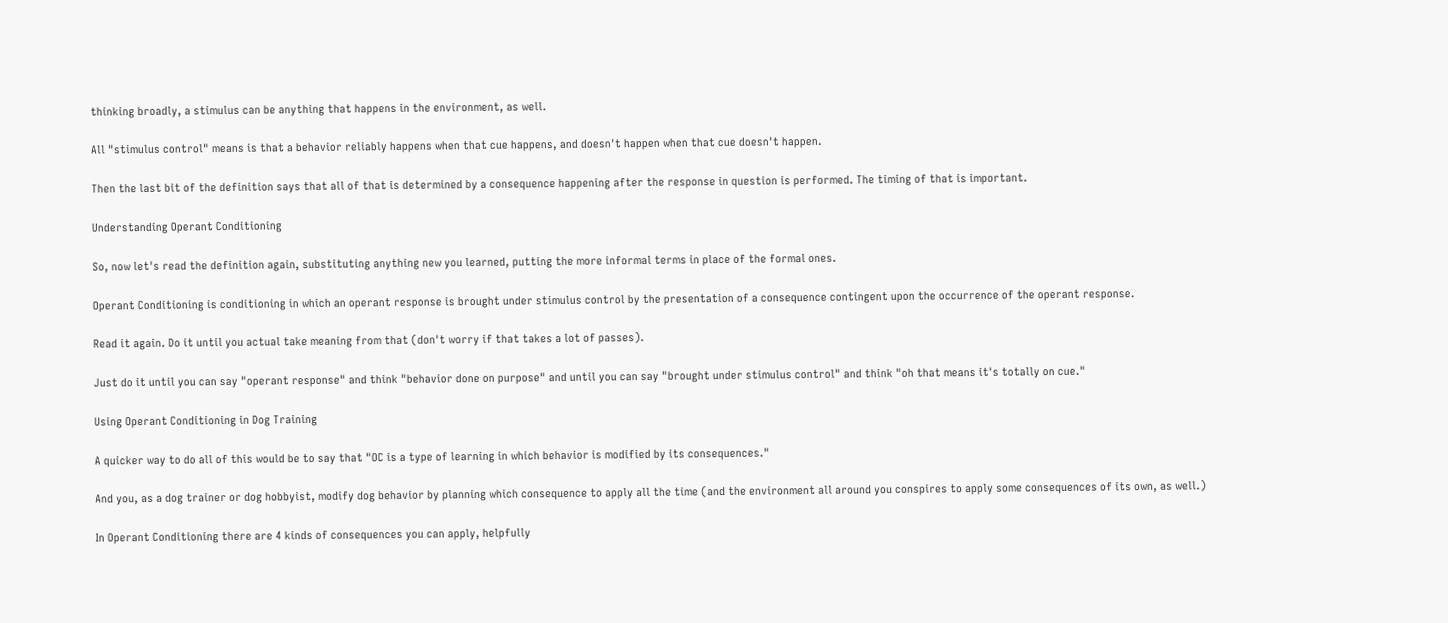thinking broadly, a stimulus can be anything that happens in the environment, as well.

All "stimulus control" means is that a behavior reliably happens when that cue happens, and doesn't happen when that cue doesn't happen.

Then the last bit of the definition says that all of that is determined by a consequence happening after the response in question is performed. The timing of that is important.

Understanding Operant Conditioning

So, now let's read the definition again, substituting anything new you learned, putting the more informal terms in place of the formal ones.

Operant Conditioning is conditioning in which an operant response is brought under stimulus control by the presentation of a consequence contingent upon the occurrence of the operant response.

Read it again. Do it until you actual take meaning from that (don't worry if that takes a lot of passes).

Just do it until you can say "operant response" and think "behavior done on purpose" and until you can say "brought under stimulus control" and think "oh that means it's totally on cue."

Using Operant Conditioning in Dog Training

A quicker way to do all of this would be to say that "OC is a type of learning in which behavior is modified by its consequences."

And you, as a dog trainer or dog hobbyist, modify dog behavior by planning which consequence to apply all the time (and the environment all around you conspires to apply some consequences of its own, as well.)

In Operant Conditioning there are 4 kinds of consequences you can apply, helpfully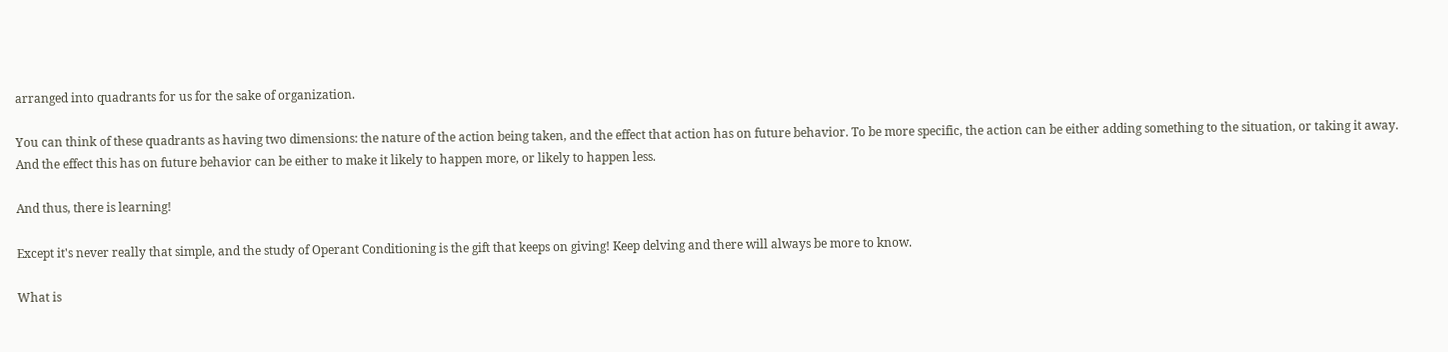arranged into quadrants for us for the sake of organization.

You can think of these quadrants as having two dimensions: the nature of the action being taken, and the effect that action has on future behavior. To be more specific, the action can be either adding something to the situation, or taking it away. And the effect this has on future behavior can be either to make it likely to happen more, or likely to happen less.

And thus, there is learning!

Except it's never really that simple, and the study of Operant Conditioning is the gift that keeps on giving! Keep delving and there will always be more to know.

What is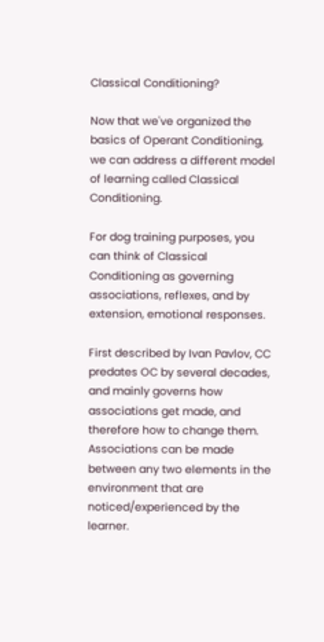Classical Conditioning?

Now that we've organized the basics of Operant Conditioning, we can address a different model of learning called Classical Conditioning.

For dog training purposes, you can think of Classical Conditioning as governing associations, reflexes, and by extension, emotional responses.

First described by Ivan Pavlov, CC predates OC by several decades, and mainly governs how associations get made, and therefore how to change them. Associations can be made between any two elements in the environment that are noticed/experienced by the learner.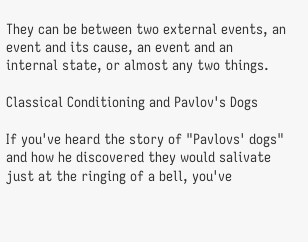They can be between two external events, an event and its cause, an event and an internal state, or almost any two things.

Classical Conditioning and Pavlov's Dogs

If you've heard the story of "Pavlovs' dogs" and how he discovered they would salivate just at the ringing of a bell, you've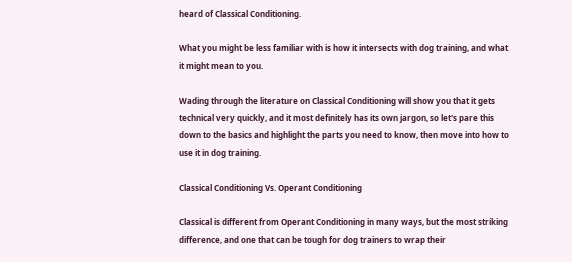heard of Classical Conditioning.

What you might be less familiar with is how it intersects with dog training, and what it might mean to you.

Wading through the literature on Classical Conditioning will show you that it gets technical very quickly, and it most definitely has its own jargon, so let's pare this down to the basics and highlight the parts you need to know, then move into how to use it in dog training.

Classical Conditioning Vs. Operant Conditioning

Classical is different from Operant Conditioning in many ways, but the most striking difference, and one that can be tough for dog trainers to wrap their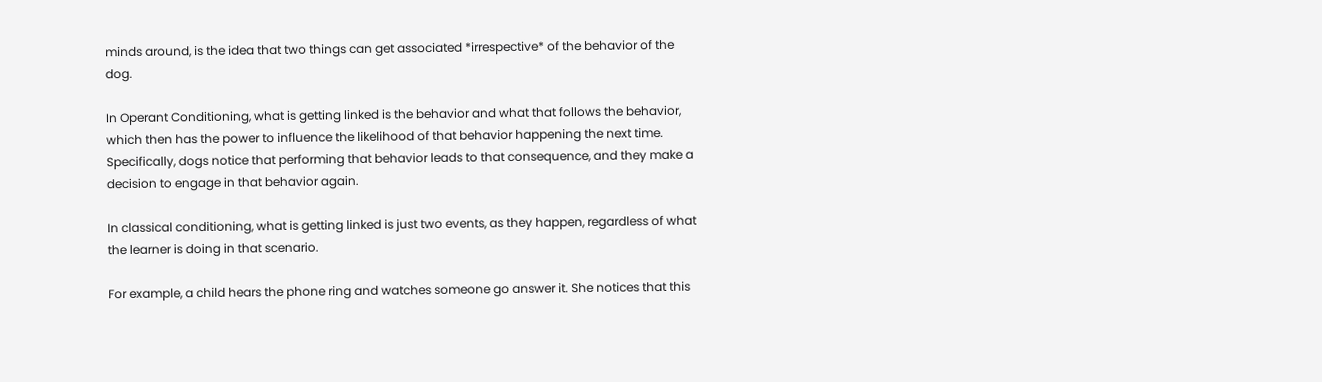minds around, is the idea that two things can get associated *irrespective* of the behavior of the dog.

In Operant Conditioning, what is getting linked is the behavior and what that follows the behavior, which then has the power to influence the likelihood of that behavior happening the next time. Specifically, dogs notice that performing that behavior leads to that consequence, and they make a decision to engage in that behavior again.

In classical conditioning, what is getting linked is just two events, as they happen, regardless of what the learner is doing in that scenario.

For example, a child hears the phone ring and watches someone go answer it. She notices that this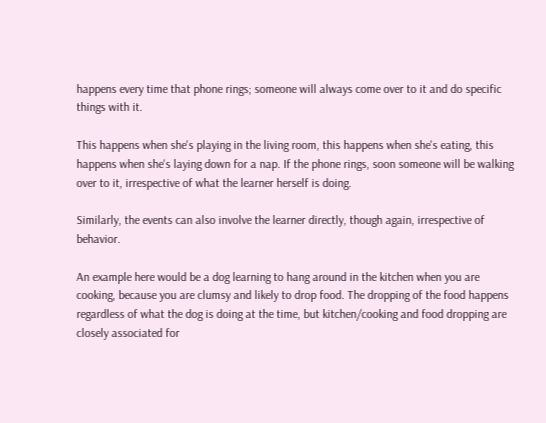happens every time that phone rings; someone will always come over to it and do specific things with it.

This happens when she's playing in the living room, this happens when she's eating, this happens when she's laying down for a nap. If the phone rings, soon someone will be walking over to it, irrespective of what the learner herself is doing.

Similarly, the events can also involve the learner directly, though again, irrespective of behavior.

An example here would be a dog learning to hang around in the kitchen when you are cooking, because you are clumsy and likely to drop food. The dropping of the food happens regardless of what the dog is doing at the time, but kitchen/cooking and food dropping are closely associated for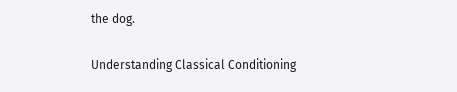the dog.

Understanding Classical Conditioning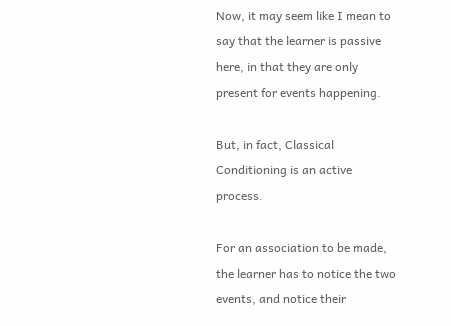Now, it may seem like I mean to say that the learner is passive here, in that they are only present for events happening.

But, in fact, Classical Conditioning is an active process.

For an association to be made, the learner has to notice the two events, and notice their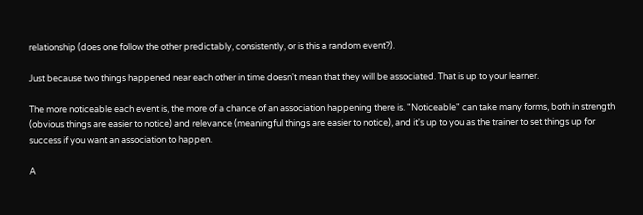relationship (does one follow the other predictably, consistently, or is this a random event?).

Just because two things happened near each other in time doesn't mean that they will be associated. That is up to your learner.

The more noticeable each event is, the more of a chance of an association happening there is. "Noticeable" can take many forms, both in strength (obvious things are easier to notice) and relevance (meaningful things are easier to notice), and it's up to you as the trainer to set things up for success if you want an association to happen.

A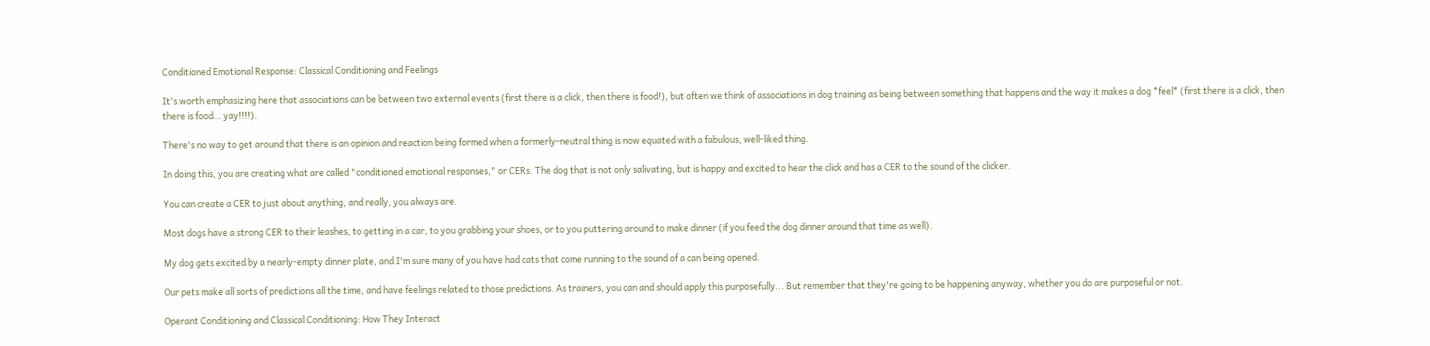Conditioned Emotional Response: Classical Conditioning and Feelings

It's worth emphasizing here that associations can be between two external events (first there is a click, then there is food!), but often we think of associations in dog training as being between something that happens and the way it makes a dog *feel* (first there is a click, then there is food… yay!!!!).

There's no way to get around that there is an opinion and reaction being formed when a formerly-neutral thing is now equated with a fabulous, well-liked thing.

In doing this, you are creating what are called "conditioned emotional responses," or CERs. The dog that is not only salivating, but is happy and excited to hear the click and has a CER to the sound of the clicker.

You can create a CER to just about anything, and really, you always are.

Most dogs have a strong CER to their leashes, to getting in a car, to you grabbing your shoes, or to you puttering around to make dinner (if you feed the dog dinner around that time as well).

My dog gets excited by a nearly-empty dinner plate, and I'm sure many of you have had cats that come running to the sound of a can being opened.

Our pets make all sorts of predictions all the time, and have feelings related to those predictions. As trainers, you can and should apply this purposefully... But remember that they're going to be happening anyway, whether you do are purposeful or not.

Operant Conditioning and Classical Conditioning: How They Interact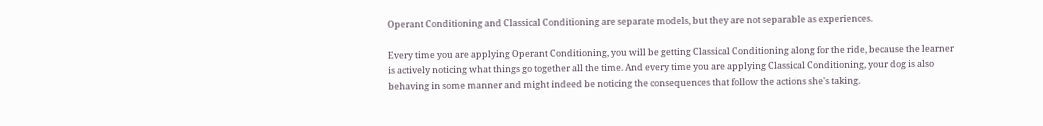Operant Conditioning and Classical Conditioning are separate models, but they are not separable as experiences.

Every time you are applying Operant Conditioning, you will be getting Classical Conditioning along for the ride, because the learner is actively noticing what things go together all the time. And every time you are applying Classical Conditioning, your dog is also behaving in some manner and might indeed be noticing the consequences that follow the actions she's taking.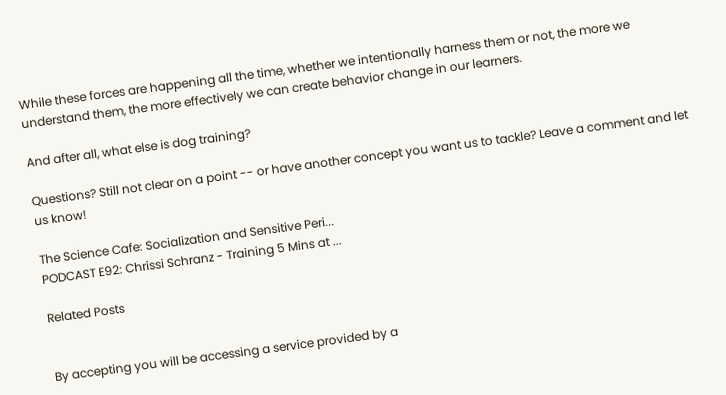While these forces are happening all the time, whether we intentionally harness them or not, the more we understand them, the more effectively we can create behavior change in our learners.

And after all, what else is dog training?

Questions? Still not clear on a point -- or have another concept you want us to tackle? Leave a comment and let us know!

The Science Cafe: Socialization and Sensitive Peri...
PODCAST E92: Chrissi Schranz - Training 5 Mins at ...

Related Posts


By accepting you will be accessing a service provided by a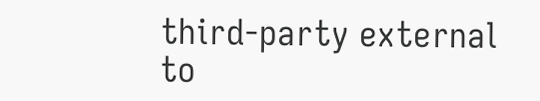third-party external to